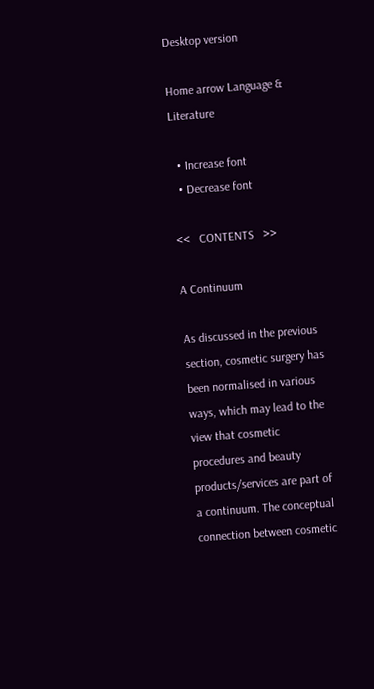Desktop version

Home arrow Language & Literature

  • Increase font
  • Decrease font

<<   CONTENTS   >>

A Continuum

As discussed in the previous section, cosmetic surgery has been normalised in various ways, which may lead to the view that cosmetic procedures and beauty products/services are part of a continuum. The conceptual connection between cosmetic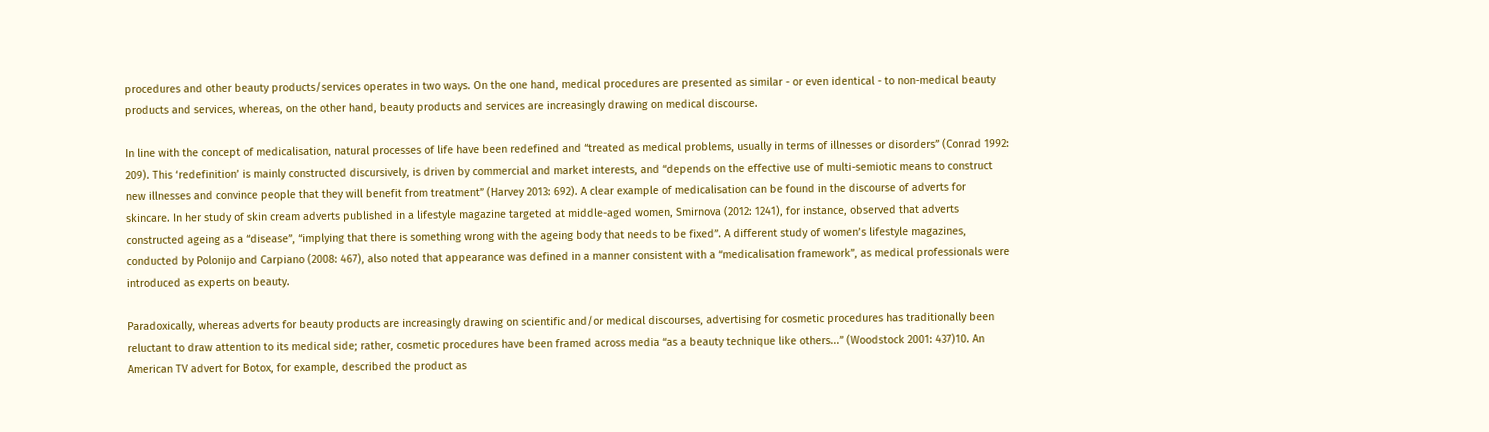procedures and other beauty products/services operates in two ways. On the one hand, medical procedures are presented as similar - or even identical - to non-medical beauty products and services, whereas, on the other hand, beauty products and services are increasingly drawing on medical discourse.

In line with the concept of medicalisation, natural processes of life have been redefined and “treated as medical problems, usually in terms of illnesses or disorders” (Conrad 1992: 209). This ‘redefinition’ is mainly constructed discursively, is driven by commercial and market interests, and “depends on the effective use of multi-semiotic means to construct new illnesses and convince people that they will benefit from treatment” (Harvey 2013: 692). A clear example of medicalisation can be found in the discourse of adverts for skincare. In her study of skin cream adverts published in a lifestyle magazine targeted at middle-aged women, Smirnova (2012: 1241), for instance, observed that adverts constructed ageing as a “disease”, “implying that there is something wrong with the ageing body that needs to be fixed”. A different study of women’s lifestyle magazines, conducted by Polonijo and Carpiano (2008: 467), also noted that appearance was defined in a manner consistent with a “medicalisation framework”, as medical professionals were introduced as experts on beauty.

Paradoxically, whereas adverts for beauty products are increasingly drawing on scientific and/or medical discourses, advertising for cosmetic procedures has traditionally been reluctant to draw attention to its medical side; rather, cosmetic procedures have been framed across media “as a beauty technique like others...” (Woodstock 2001: 437)10. An American TV advert for Botox, for example, described the product as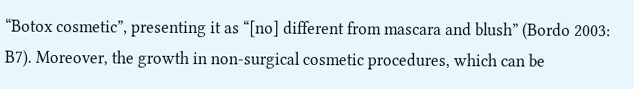“Botox cosmetic”, presenting it as “[no] different from mascara and blush” (Bordo 2003: B7). Moreover, the growth in non-surgical cosmetic procedures, which can be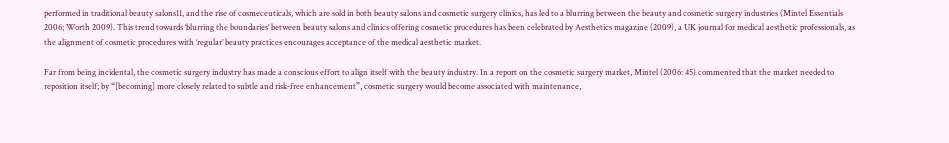performed in traditional beauty salons11, and the rise of cosmeceuticals, which are sold in both beauty salons and cosmetic surgery clinics, has led to a blurring between the beauty and cosmetic surgery industries (Mintel Essentials 2006; Worth 2009). This trend towards ‘blurring the boundaries’ between beauty salons and clinics offering cosmetic procedures has been celebrated by Aesthetics magazine (2009), a UK journal for medical aesthetic professionals, as the alignment of cosmetic procedures with ‘regular’ beauty practices encourages acceptance of the medical aesthetic market.

Far from being incidental, the cosmetic surgery industry has made a conscious effort to align itself with the beauty industry. In a report on the cosmetic surgery market, Mintel (2006: 45) commented that the market needed to reposition itself; by “[becoming] more closely related to subtle and risk-free enhancement”, cosmetic surgery would become associated with maintenance,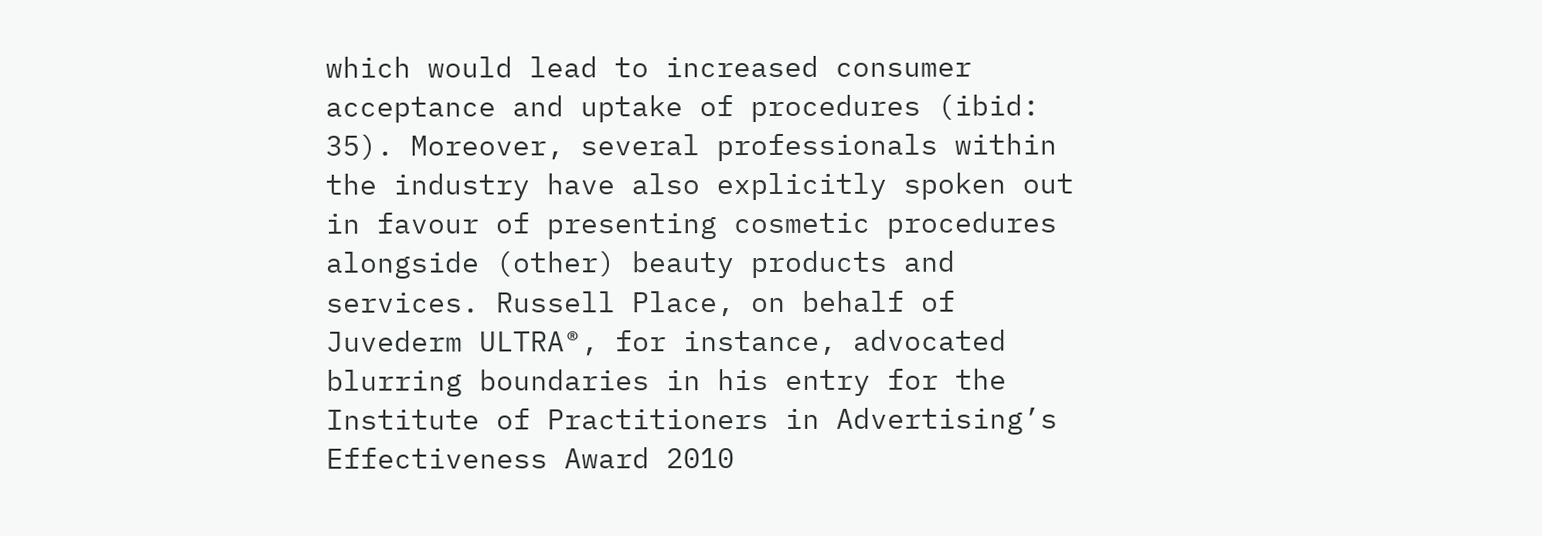which would lead to increased consumer acceptance and uptake of procedures (ibid: 35). Moreover, several professionals within the industry have also explicitly spoken out in favour of presenting cosmetic procedures alongside (other) beauty products and services. Russell Place, on behalf of Juvederm ULTRA®, for instance, advocated blurring boundaries in his entry for the Institute of Practitioners in Advertising’s Effectiveness Award 2010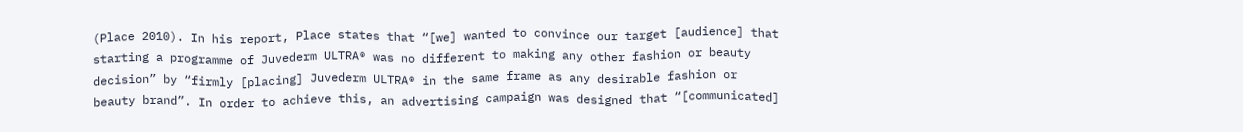(Place 2010). In his report, Place states that “[we] wanted to convince our target [audience] that starting a programme of Juvederm ULTRA® was no different to making any other fashion or beauty decision” by “firmly [placing] Juvederm ULTRA® in the same frame as any desirable fashion or beauty brand”. In order to achieve this, an advertising campaign was designed that “[communicated]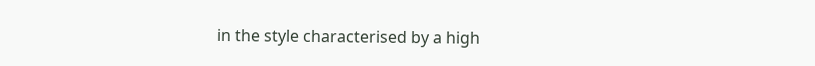in the style characterised by a high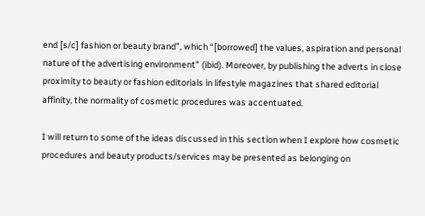end [s/c] fashion or beauty brand”, which “[borrowed] the values, aspiration and personal nature of the advertising environment” (ibid). Moreover, by publishing the adverts in close proximity to beauty or fashion editorials in lifestyle magazines that shared editorial affinity, the normality of cosmetic procedures was accentuated.

I will return to some of the ideas discussed in this section when I explore how cosmetic procedures and beauty products/services may be presented as belonging on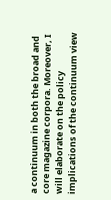a continuum in both the broad and core magazine corpora. Moreover, I will elaborate on the policy implications of the continuum view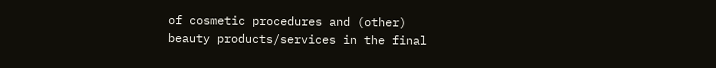of cosmetic procedures and (other) beauty products/services in the final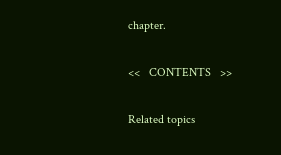chapter.

<<   CONTENTS   >>

Related topics